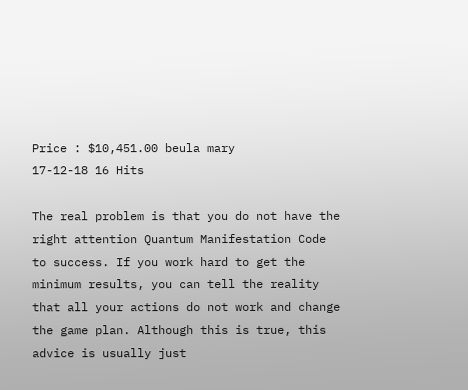Price : $10,451.00 beula mary
17-12-18 16 Hits

The real problem is that you do not have the right attention Quantum Manifestation Code to success. If you work hard to get the minimum results, you can tell the reality that all your actions do not work and change the game plan. Although this is true, this advice is usually just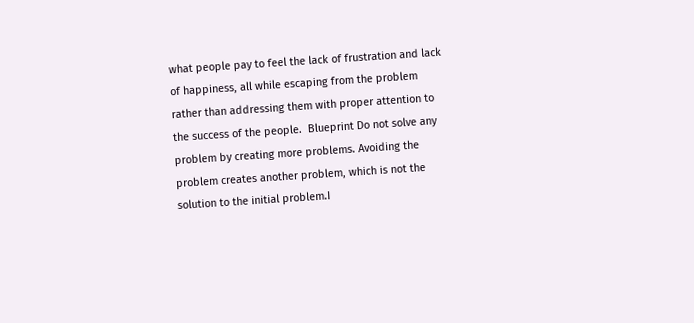what people pay to feel the lack of frustration and lack of happiness, all while escaping from the problem rather than addressing them with proper attention to the success of the people.  Blueprint Do not solve any problem by creating more problems. Avoiding the problem creates another problem, which is not the solution to the initial problem.I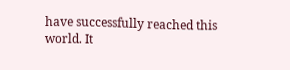have successfully reached this world. It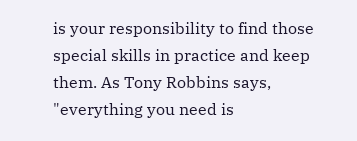is your responsibility to find those special skills in practice and keep them. As Tony Robbins says, "everything you need is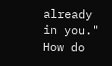already in you." How do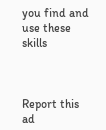you find and use these skills



Report this ad